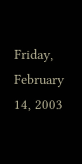Friday, February 14, 2003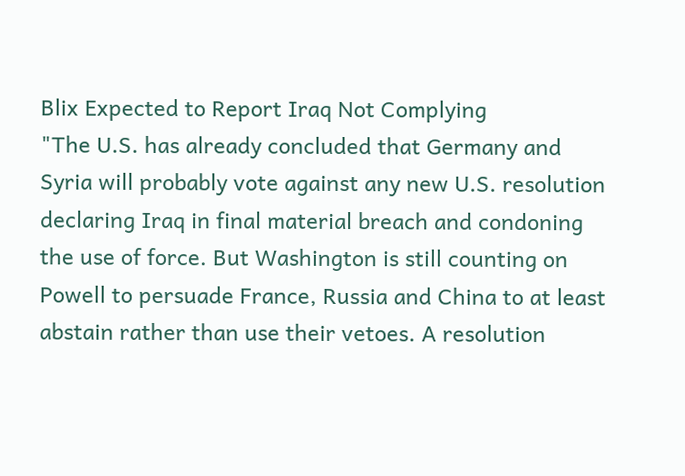Blix Expected to Report Iraq Not Complying
"The U.S. has already concluded that Germany and Syria will probably vote against any new U.S. resolution declaring Iraq in final material breach and condoning the use of force. But Washington is still counting on Powell to persuade France, Russia and China to at least abstain rather than use their vetoes. A resolution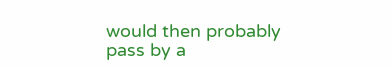would then probably pass by a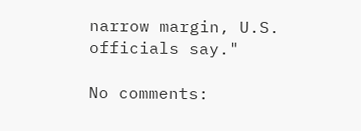narrow margin, U.S. officials say."

No comments: